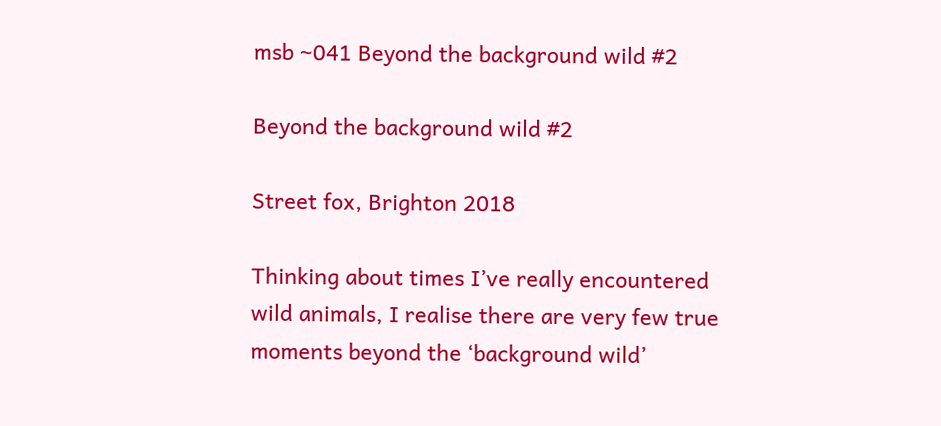msb ~041 Beyond the background wild #2

Beyond the background wild #2

Street fox, Brighton 2018

Thinking about times I’ve really encountered wild animals, I realise there are very few true moments beyond the ‘background wild’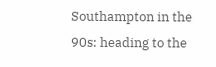Southampton in the 90s: heading to the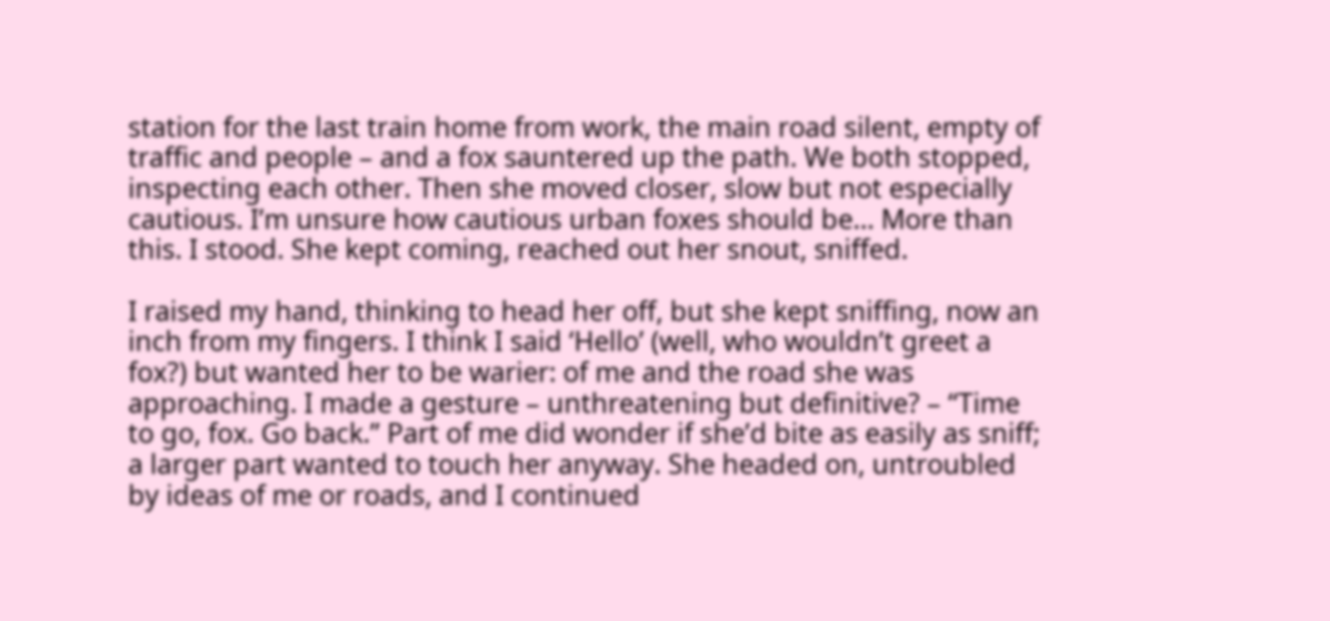station for the last train home from work, the main road silent, empty of traffic and people – and a fox sauntered up the path. We both stopped, inspecting each other. Then she moved closer, slow but not especially cautious. I’m unsure how cautious urban foxes should be… More than this. I stood. She kept coming, reached out her snout, sniffed.

I raised my hand, thinking to head her off, but she kept sniffing, now an inch from my fingers. I think I said ‘Hello’ (well, who wouldn’t greet a fox?) but wanted her to be warier: of me and the road she was approaching. I made a gesture – unthreatening but definitive? – “Time to go, fox. Go back.” Part of me did wonder if she’d bite as easily as sniff; a larger part wanted to touch her anyway. She headed on, untroubled by ideas of me or roads, and I continued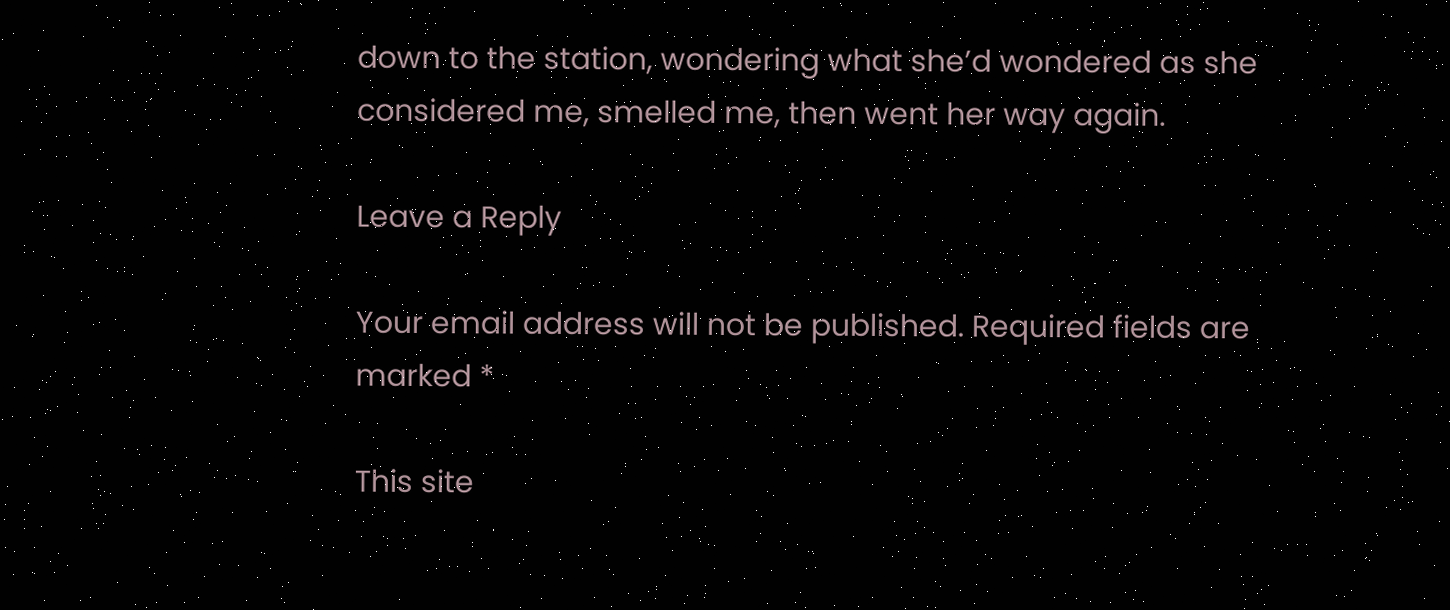down to the station, wondering what she’d wondered as she considered me, smelled me, then went her way again.

Leave a Reply

Your email address will not be published. Required fields are marked *

This site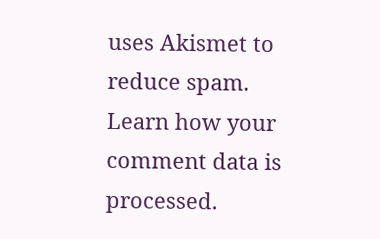uses Akismet to reduce spam. Learn how your comment data is processed.